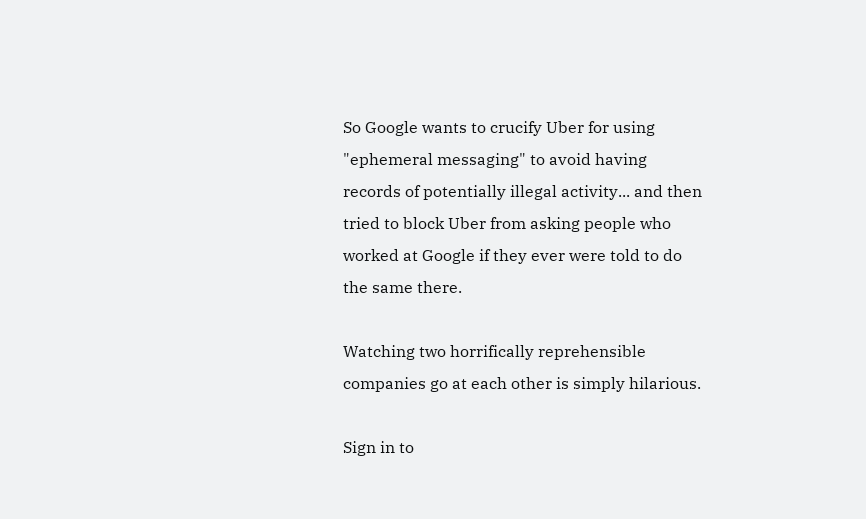So Google wants to crucify Uber for using "ephemeral messaging" to avoid having records of potentially illegal activity... and then tried to block Uber from asking people who worked at Google if they ever were told to do the same there.

Watching two horrifically reprehensible companies go at each other is simply hilarious.

Sign in to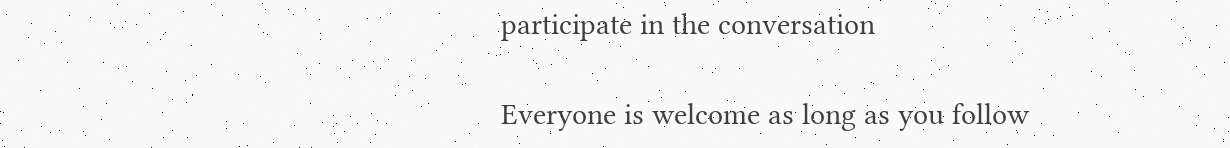participate in the conversation

Everyone is welcome as long as you follow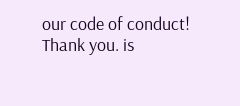our code of conduct! Thank you. is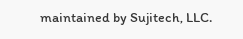maintained by Sujitech, LLC.